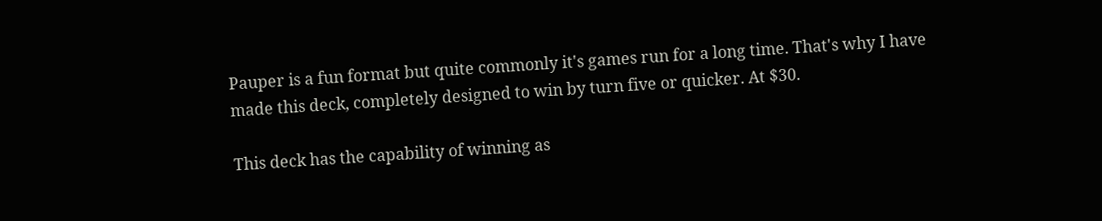Pauper is a fun format but quite commonly it's games run for a long time. That's why I have made this deck, completely designed to win by turn five or quicker. At $30.

This deck has the capability of winning as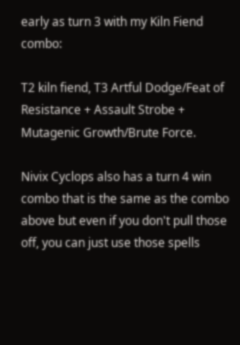early as turn 3 with my Kiln Fiend combo:

T2 kiln fiend, T3 Artful Dodge/Feat of Resistance + Assault Strobe + Mutagenic Growth/Brute Force.

Nivix Cyclops also has a turn 4 win combo that is the same as the combo above but even if you don't pull those off, you can just use those spells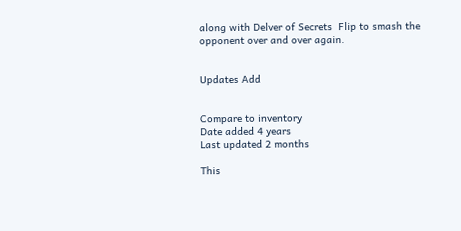along with Delver of Secrets  Flip to smash the opponent over and over again.


Updates Add


Compare to inventory
Date added 4 years
Last updated 2 months

This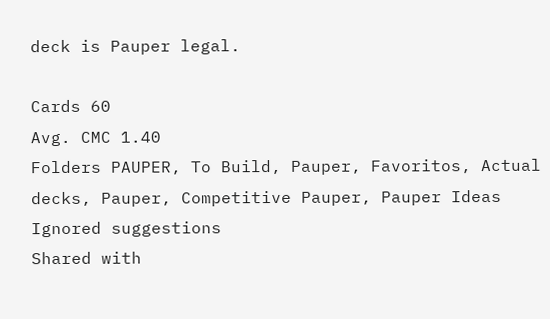deck is Pauper legal.

Cards 60
Avg. CMC 1.40
Folders PAUPER, To Build, Pauper, Favoritos, Actual decks, Pauper, Competitive Pauper, Pauper Ideas
Ignored suggestions
Shared with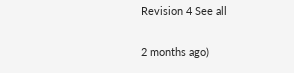Revision 4 See all

2 months ago)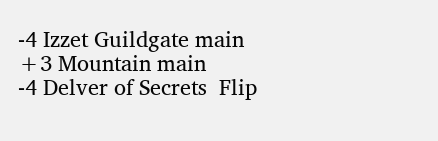-4 Izzet Guildgate main
+3 Mountain main
-4 Delver of Secrets  Flip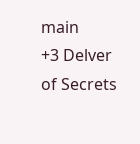main
+3 Delver of Secrets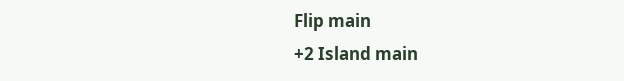Flip main
+2 Island main